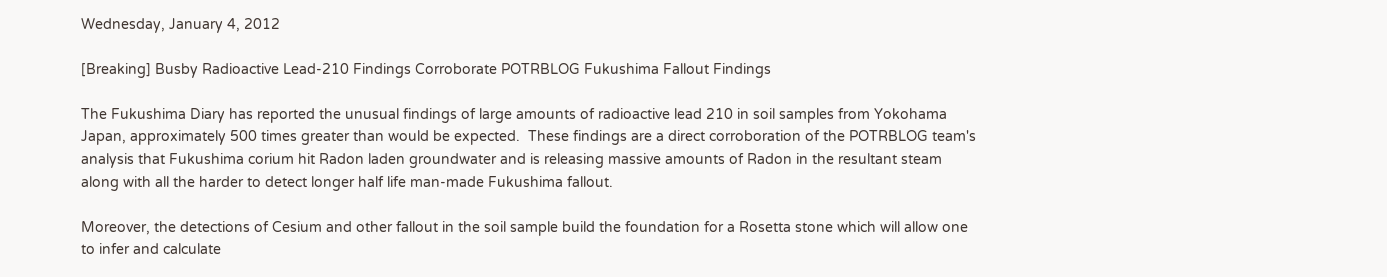Wednesday, January 4, 2012

[Breaking] Busby Radioactive Lead-210 Findings Corroborate POTRBLOG Fukushima Fallout Findings

The Fukushima Diary has reported the unusual findings of large amounts of radioactive lead 210 in soil samples from Yokohama Japan, approximately 500 times greater than would be expected.  These findings are a direct corroboration of the POTRBLOG team's analysis that Fukushima corium hit Radon laden groundwater and is releasing massive amounts of Radon in the resultant steam  along with all the harder to detect longer half life man-made Fukushima fallout.

Moreover, the detections of Cesium and other fallout in the soil sample build the foundation for a Rosetta stone which will allow one to infer and calculate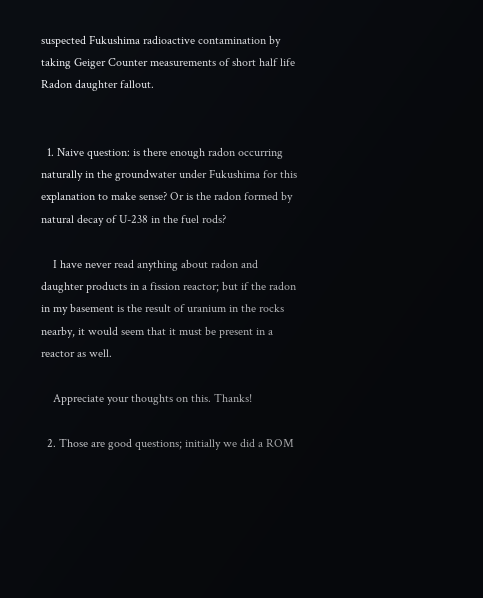suspected Fukushima radioactive contamination by taking Geiger Counter measurements of short half life Radon daughter fallout.


  1. Naive question: is there enough radon occurring naturally in the groundwater under Fukushima for this explanation to make sense? Or is the radon formed by natural decay of U-238 in the fuel rods?

    I have never read anything about radon and daughter products in a fission reactor; but if the radon in my basement is the result of uranium in the rocks nearby, it would seem that it must be present in a reactor as well.

    Appreciate your thoughts on this. Thanks!

  2. Those are good questions; initially we did a ROM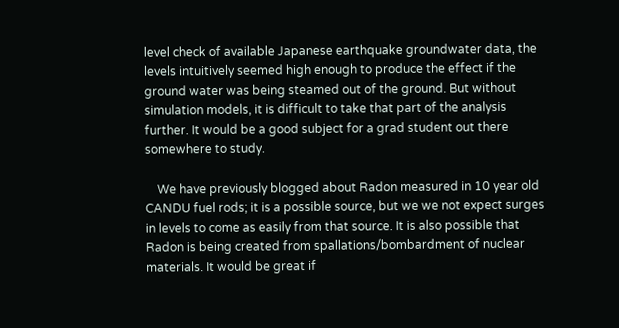level check of available Japanese earthquake groundwater data, the levels intuitively seemed high enough to produce the effect if the ground water was being steamed out of the ground. But without simulation models, it is difficult to take that part of the analysis further. It would be a good subject for a grad student out there somewhere to study.

    We have previously blogged about Radon measured in 10 year old CANDU fuel rods; it is a possible source, but we we not expect surges in levels to come as easily from that source. It is also possible that Radon is being created from spallations/bombardment of nuclear materials. It would be great if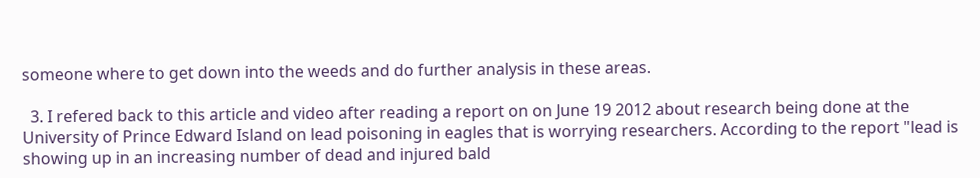someone where to get down into the weeds and do further analysis in these areas.

  3. I refered back to this article and video after reading a report on on June 19 2012 about research being done at the University of Prince Edward Island on lead poisoning in eagles that is worrying researchers. According to the report "lead is showing up in an increasing number of dead and injured bald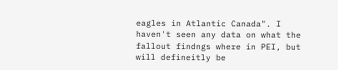eagles in Atlantic Canada". I haven't seen any data on what the fallout findngs where in PEI, but will defineitly be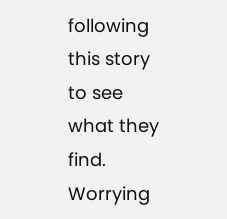following this story to see what they find. Worrying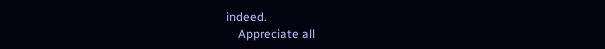indeed.
    Appreciate all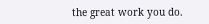the great work you do.